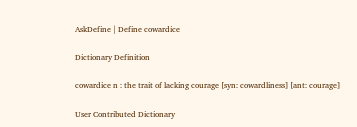AskDefine | Define cowardice

Dictionary Definition

cowardice n : the trait of lacking courage [syn: cowardliness] [ant: courage]

User Contributed Dictionary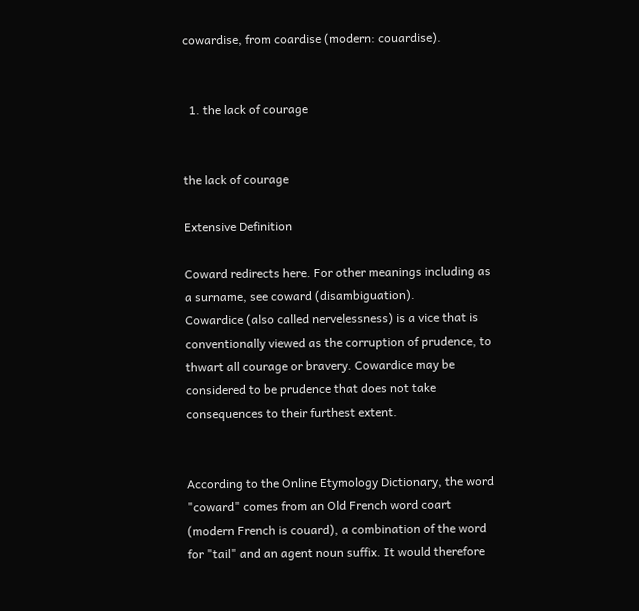cowardise, from coardise (modern: couardise).


  1. the lack of courage


the lack of courage

Extensive Definition

Coward redirects here. For other meanings including as a surname, see coward (disambiguation).
Cowardice (also called nervelessness) is a vice that is conventionally viewed as the corruption of prudence, to thwart all courage or bravery. Cowardice may be considered to be prudence that does not take consequences to their furthest extent.


According to the Online Etymology Dictionary, the word "coward" comes from an Old French word coart (modern French is couard), a combination of the word for "tail" and an agent noun suffix. It would therefore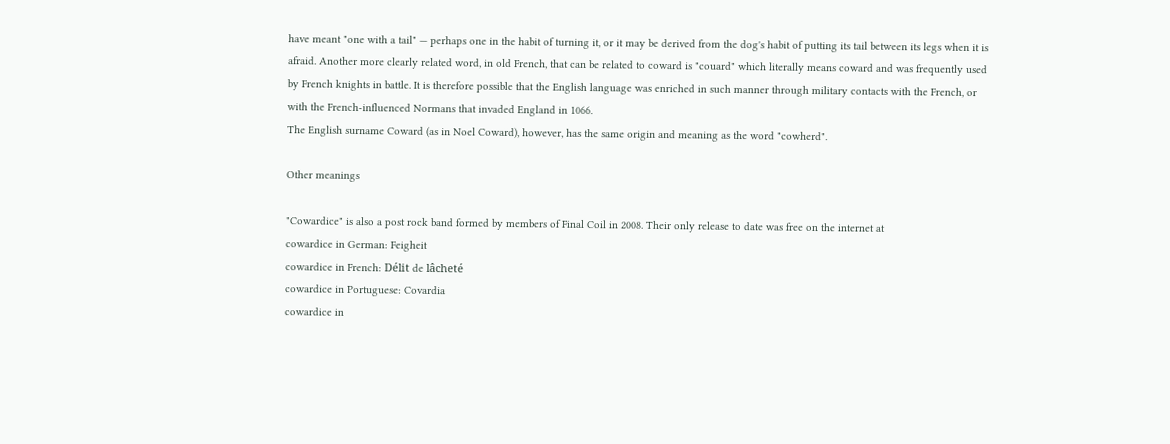have meant "one with a tail" — perhaps one in the habit of turning it, or it may be derived from the dog's habit of putting its tail between its legs when it is afraid. Another more clearly related word, in old French, that can be related to coward is "couard" which literally means coward and was frequently used by French knights in battle. It is therefore possible that the English language was enriched in such manner through military contacts with the French, or with the French-influenced Normans that invaded England in 1066.
The English surname Coward (as in Noel Coward), however, has the same origin and meaning as the word "cowherd".

Other meanings

"Cowardice" is also a post rock band formed by members of Final Coil in 2008. Their only release to date was free on the internet at
cowardice in German: Feigheit
cowardice in French: Délit de lâcheté
cowardice in Portuguese: Covardia
cowardice in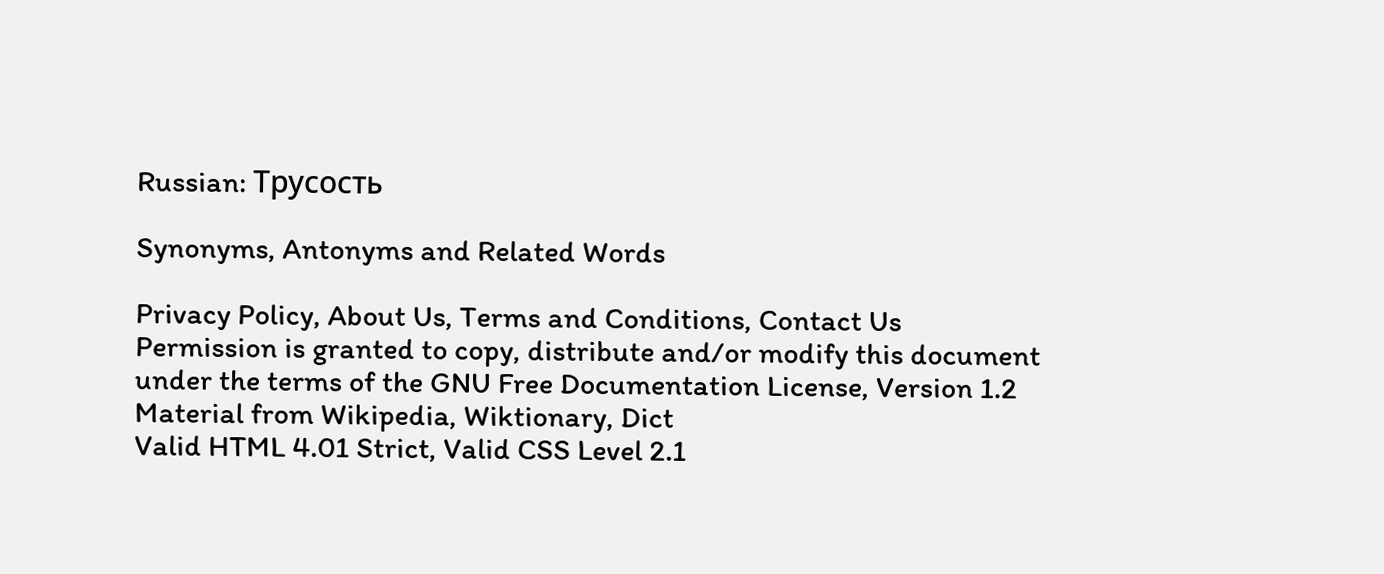Russian: Трусость

Synonyms, Antonyms and Related Words

Privacy Policy, About Us, Terms and Conditions, Contact Us
Permission is granted to copy, distribute and/or modify this document under the terms of the GNU Free Documentation License, Version 1.2
Material from Wikipedia, Wiktionary, Dict
Valid HTML 4.01 Strict, Valid CSS Level 2.1